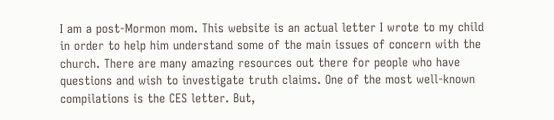I am a post-Mormon mom. This website is an actual letter I wrote to my child in order to help him understand some of the main issues of concern with the church. There are many amazing resources out there for people who have questions and wish to investigate truth claims. One of the most well-known compilations is the CES letter. But,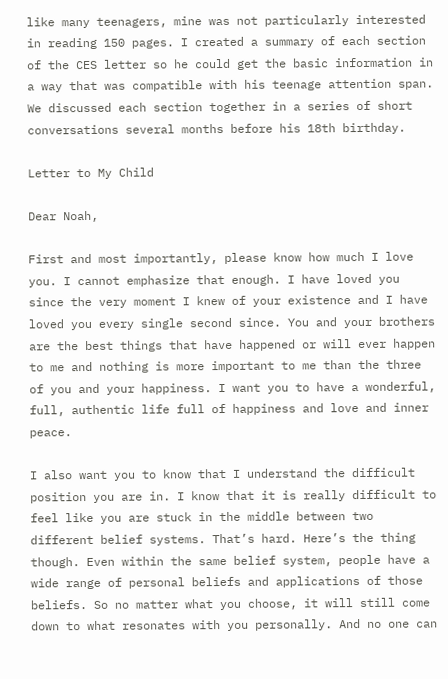like many teenagers, mine was not particularly interested in reading 150 pages. I created a summary of each section of the CES letter so he could get the basic information in a way that was compatible with his teenage attention span. We discussed each section together in a series of short conversations several months before his 18th birthday.

Letter to My Child

Dear Noah,

First and most importantly, please know how much I love you. I cannot emphasize that enough. I have loved you since the very moment I knew of your existence and I have loved you every single second since. You and your brothers are the best things that have happened or will ever happen to me and nothing is more important to me than the three of you and your happiness. I want you to have a wonderful, full, authentic life full of happiness and love and inner peace.

I also want you to know that I understand the difficult position you are in. I know that it is really difficult to feel like you are stuck in the middle between two different belief systems. That’s hard. Here’s the thing though. Even within the same belief system, people have a wide range of personal beliefs and applications of those beliefs. So no matter what you choose, it will still come down to what resonates with you personally. And no one can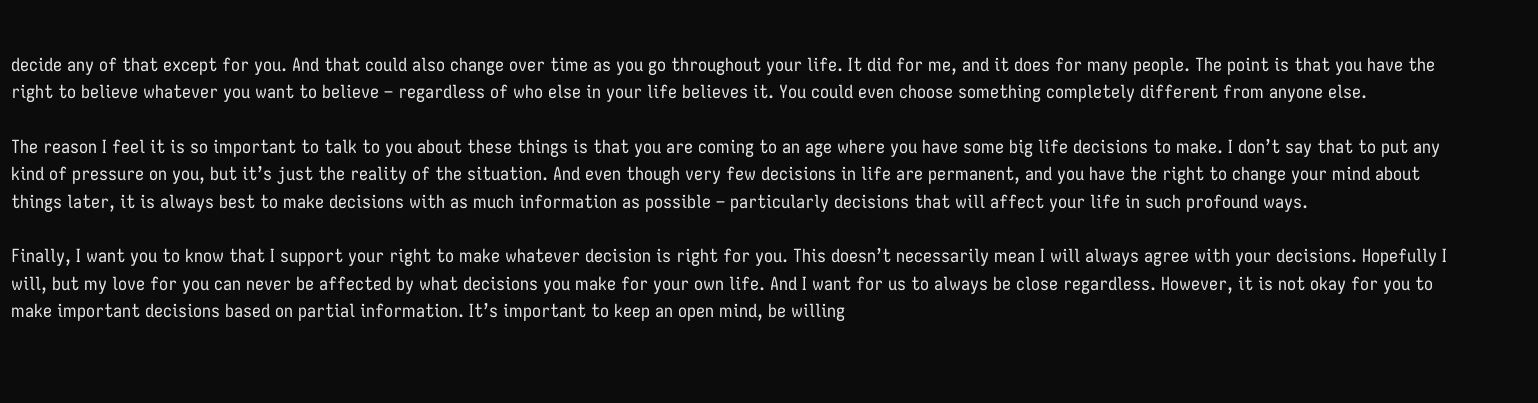decide any of that except for you. And that could also change over time as you go throughout your life. It did for me, and it does for many people. The point is that you have the right to believe whatever you want to believe – regardless of who else in your life believes it. You could even choose something completely different from anyone else.

The reason I feel it is so important to talk to you about these things is that you are coming to an age where you have some big life decisions to make. I don’t say that to put any kind of pressure on you, but it’s just the reality of the situation. And even though very few decisions in life are permanent, and you have the right to change your mind about things later, it is always best to make decisions with as much information as possible – particularly decisions that will affect your life in such profound ways.

Finally, I want you to know that I support your right to make whatever decision is right for you. This doesn’t necessarily mean I will always agree with your decisions. Hopefully I will, but my love for you can never be affected by what decisions you make for your own life. And I want for us to always be close regardless. However, it is not okay for you to make important decisions based on partial information. It’s important to keep an open mind, be willing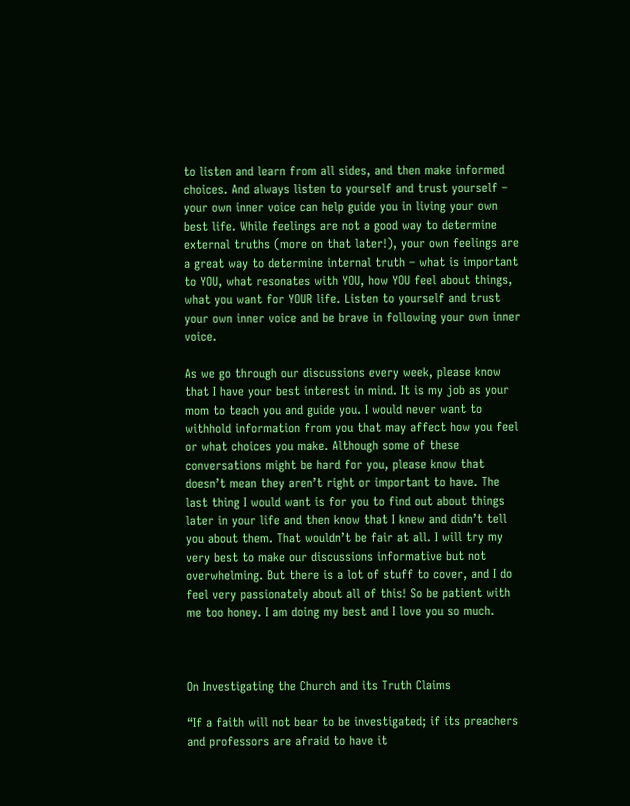to listen and learn from all sides, and then make informed choices. And always listen to yourself and trust yourself – your own inner voice can help guide you in living your own best life. While feelings are not a good way to determine external truths (more on that later!), your own feelings are a great way to determine internal truth – what is important to YOU, what resonates with YOU, how YOU feel about things, what you want for YOUR life. Listen to yourself and trust your own inner voice and be brave in following your own inner voice.

As we go through our discussions every week, please know that I have your best interest in mind. It is my job as your mom to teach you and guide you. I would never want to withhold information from you that may affect how you feel or what choices you make. Although some of these conversations might be hard for you, please know that doesn’t mean they aren’t right or important to have. The last thing I would want is for you to find out about things later in your life and then know that I knew and didn’t tell you about them. That wouldn’t be fair at all. I will try my very best to make our discussions informative but not overwhelming. But there is a lot of stuff to cover, and I do feel very passionately about all of this! So be patient with me too honey. I am doing my best and I love you so much.



On Investigating the Church and its Truth Claims

“If a faith will not bear to be investigated; if its preachers and professors are afraid to have it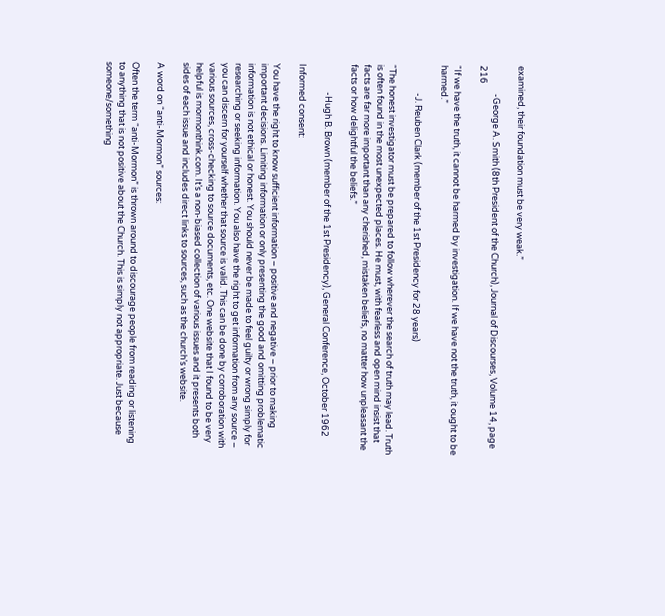examined, their foundation must be very weak.”

              -George A. Smith (8th President of the Church), Journal of Discourses, Volume 14, page 216

“If we have the truth, it cannot be harmed by investigation. If we have not the truth, it ought to be harmed.”

              -J. Reuben Clark (member of the 1st Presidency for 28 years)

“The honest investigator must be prepared to follow wherever the search of truth may lead. Truth is often found in the most unexpected places. He must, with fearless and open mind insist that facts are far more important than any cherished, mistaken beliefs, no matter how unpleasant the facts or how delightful the beliefs.”

              -Hugh B. Brown (member of the 1st Presidency), General Conference, October 1962

Informed consent:

You have the right to know sufficient information – positive and negative – prior to making important decisions. Limiting information or only presenting the good and omitting problematic information is not ethical or honest. You should never be made to feel guilty or wrong simply for researching or seeking information. You also have the right to get information from any source – you can discern for yourself whether that source is valid. This can be done by corroboration with various sources, cross-checking to source documents, etc. One website that I found to be very helpful is mormonthink.com. It’s a non-biased collection of various issues and it presents both sides of each issue and includes direct links to sources, such as the church’s website.

A word on “anti-Mormon” sources:

Often the term “anti-Mormon” is thrown around to discourage people from reading or listening to anything that is not positive about the Church. This is simply not appropriate. Just because someone/something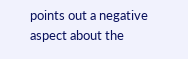points out a negative aspect about the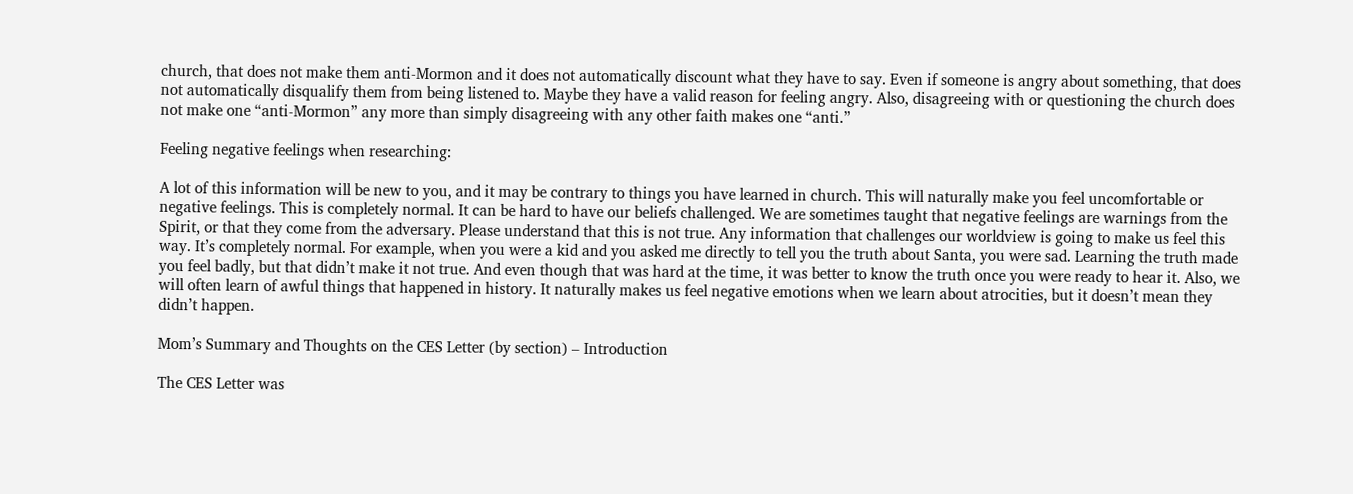church, that does not make them anti-Mormon and it does not automatically discount what they have to say. Even if someone is angry about something, that does not automatically disqualify them from being listened to. Maybe they have a valid reason for feeling angry. Also, disagreeing with or questioning the church does not make one “anti-Mormon” any more than simply disagreeing with any other faith makes one “anti.”

Feeling negative feelings when researching:

A lot of this information will be new to you, and it may be contrary to things you have learned in church. This will naturally make you feel uncomfortable or negative feelings. This is completely normal. It can be hard to have our beliefs challenged. We are sometimes taught that negative feelings are warnings from the Spirit, or that they come from the adversary. Please understand that this is not true. Any information that challenges our worldview is going to make us feel this way. It’s completely normal. For example, when you were a kid and you asked me directly to tell you the truth about Santa, you were sad. Learning the truth made you feel badly, but that didn’t make it not true. And even though that was hard at the time, it was better to know the truth once you were ready to hear it. Also, we will often learn of awful things that happened in history. It naturally makes us feel negative emotions when we learn about atrocities, but it doesn’t mean they didn’t happen.

Mom’s Summary and Thoughts on the CES Letter (by section) – Introduction

The CES Letter was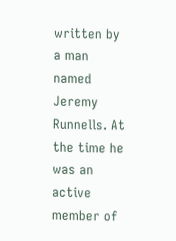written by a man named Jeremy Runnells. At the time he was an active member of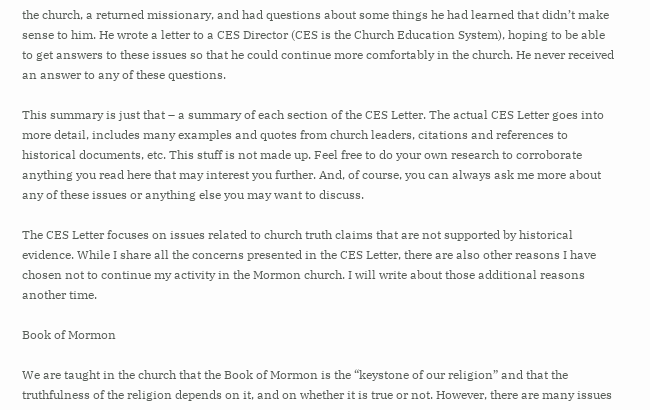the church, a returned missionary, and had questions about some things he had learned that didn’t make sense to him. He wrote a letter to a CES Director (CES is the Church Education System), hoping to be able to get answers to these issues so that he could continue more comfortably in the church. He never received an answer to any of these questions.

This summary is just that – a summary of each section of the CES Letter. The actual CES Letter goes into more detail, includes many examples and quotes from church leaders, citations and references to historical documents, etc. This stuff is not made up. Feel free to do your own research to corroborate anything you read here that may interest you further. And, of course, you can always ask me more about any of these issues or anything else you may want to discuss.

The CES Letter focuses on issues related to church truth claims that are not supported by historical evidence. While I share all the concerns presented in the CES Letter, there are also other reasons I have chosen not to continue my activity in the Mormon church. I will write about those additional reasons another time.

Book of Mormon

We are taught in the church that the Book of Mormon is the “keystone of our religion” and that the truthfulness of the religion depends on it, and on whether it is true or not. However, there are many issues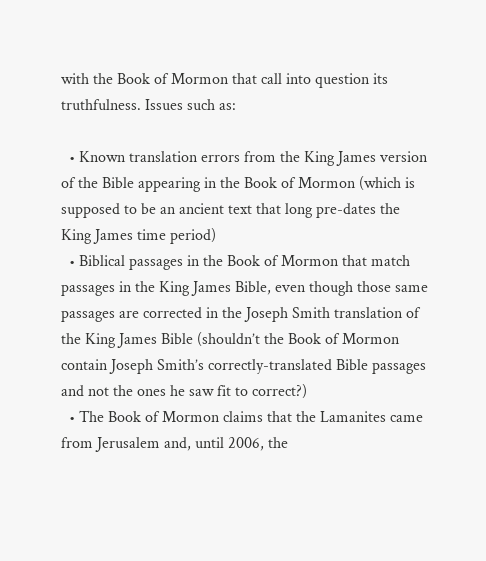with the Book of Mormon that call into question its truthfulness. Issues such as:

  • Known translation errors from the King James version of the Bible appearing in the Book of Mormon (which is supposed to be an ancient text that long pre-dates the King James time period)
  • Biblical passages in the Book of Mormon that match passages in the King James Bible, even though those same passages are corrected in the Joseph Smith translation of the King James Bible (shouldn’t the Book of Mormon contain Joseph Smith’s correctly-translated Bible passages and not the ones he saw fit to correct?)
  • The Book of Mormon claims that the Lamanites came from Jerusalem and, until 2006, the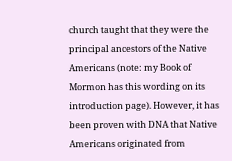church taught that they were the principal ancestors of the Native Americans (note: my Book of Mormon has this wording on its introduction page). However, it has been proven with DNA that Native Americans originated from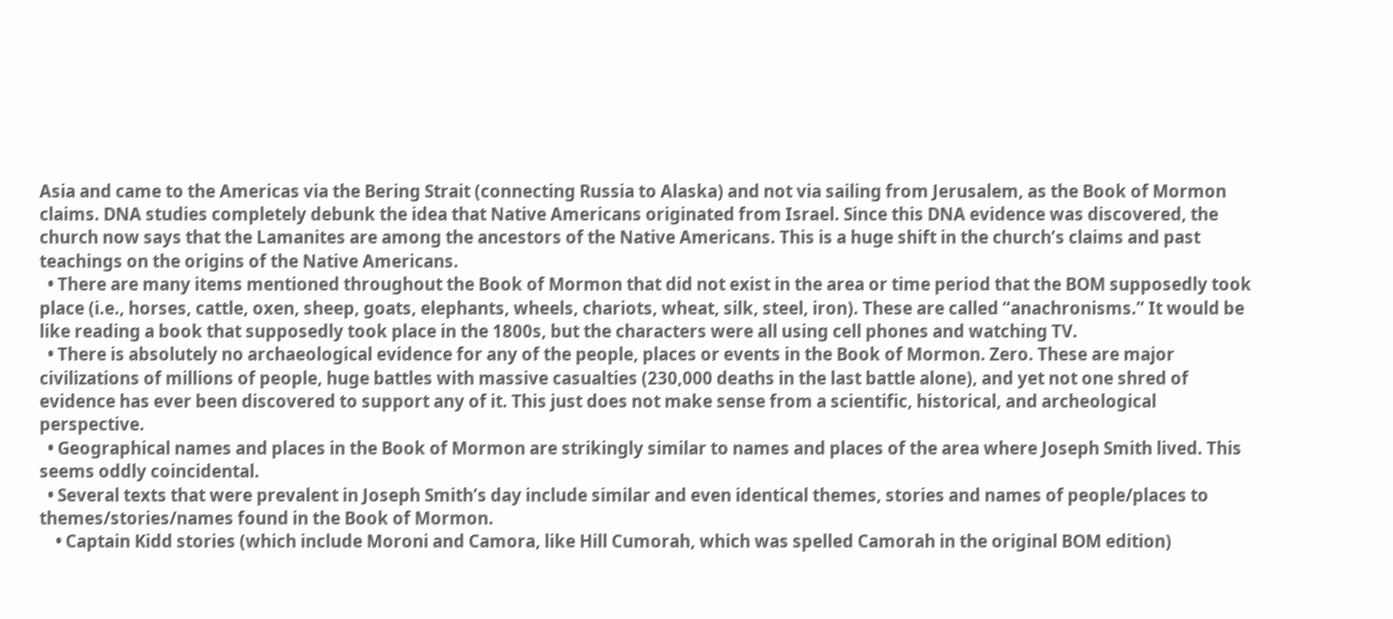Asia and came to the Americas via the Bering Strait (connecting Russia to Alaska) and not via sailing from Jerusalem, as the Book of Mormon claims. DNA studies completely debunk the idea that Native Americans originated from Israel. Since this DNA evidence was discovered, the church now says that the Lamanites are among the ancestors of the Native Americans. This is a huge shift in the church’s claims and past teachings on the origins of the Native Americans.
  • There are many items mentioned throughout the Book of Mormon that did not exist in the area or time period that the BOM supposedly took place (i.e., horses, cattle, oxen, sheep, goats, elephants, wheels, chariots, wheat, silk, steel, iron). These are called “anachronisms.” It would be like reading a book that supposedly took place in the 1800s, but the characters were all using cell phones and watching TV.
  • There is absolutely no archaeological evidence for any of the people, places or events in the Book of Mormon. Zero. These are major civilizations of millions of people, huge battles with massive casualties (230,000 deaths in the last battle alone), and yet not one shred of evidence has ever been discovered to support any of it. This just does not make sense from a scientific, historical, and archeological perspective.
  • Geographical names and places in the Book of Mormon are strikingly similar to names and places of the area where Joseph Smith lived. This seems oddly coincidental.
  • Several texts that were prevalent in Joseph Smith’s day include similar and even identical themes, stories and names of people/places to themes/stories/names found in the Book of Mormon.
    • Captain Kidd stories (which include Moroni and Camora, like Hill Cumorah, which was spelled Camorah in the original BOM edition)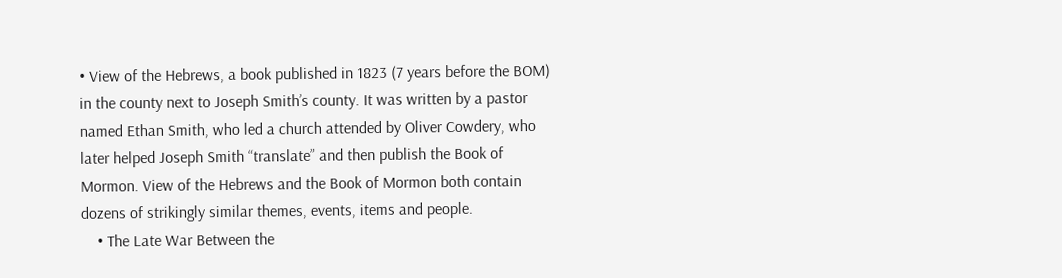• View of the Hebrews, a book published in 1823 (7 years before the BOM) in the county next to Joseph Smith’s county. It was written by a pastor named Ethan Smith, who led a church attended by Oliver Cowdery, who later helped Joseph Smith “translate” and then publish the Book of Mormon. View of the Hebrews and the Book of Mormon both contain dozens of strikingly similar themes, events, items and people.
    • The Late War Between the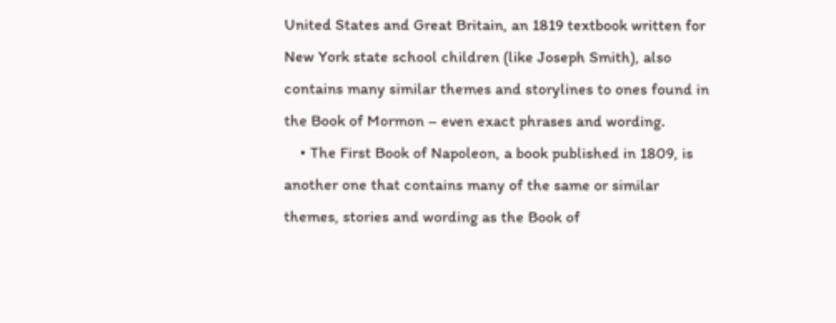United States and Great Britain, an 1819 textbook written for New York state school children (like Joseph Smith), also contains many similar themes and storylines to ones found in the Book of Mormon – even exact phrases and wording.
    • The First Book of Napoleon, a book published in 1809, is another one that contains many of the same or similar themes, stories and wording as the Book of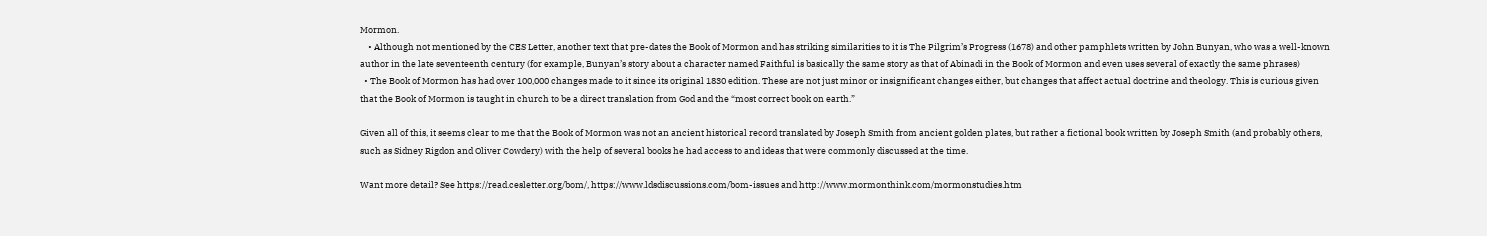Mormon.
    • Although not mentioned by the CES Letter, another text that pre-dates the Book of Mormon and has striking similarities to it is The Pilgrim’s Progress (1678) and other pamphlets written by John Bunyan, who was a well-known author in the late seventeenth century (for example, Bunyan’s story about a character named Faithful is basically the same story as that of Abinadi in the Book of Mormon and even uses several of exactly the same phrases)
  • The Book of Mormon has had over 100,000 changes made to it since its original 1830 edition. These are not just minor or insignificant changes either, but changes that affect actual doctrine and theology. This is curious given that the Book of Mormon is taught in church to be a direct translation from God and the “most correct book on earth.”

Given all of this, it seems clear to me that the Book of Mormon was not an ancient historical record translated by Joseph Smith from ancient golden plates, but rather a fictional book written by Joseph Smith (and probably others, such as Sidney Rigdon and Oliver Cowdery) with the help of several books he had access to and ideas that were commonly discussed at the time.

Want more detail? See https://read.cesletter.org/bom/, https://www.ldsdiscussions.com/bom-issues and http://www.mormonthink.com/mormonstudies.htm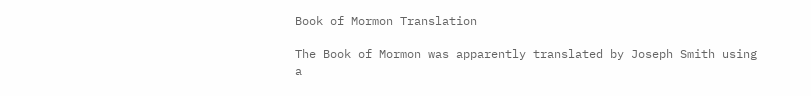Book of Mormon Translation

The Book of Mormon was apparently translated by Joseph Smith using a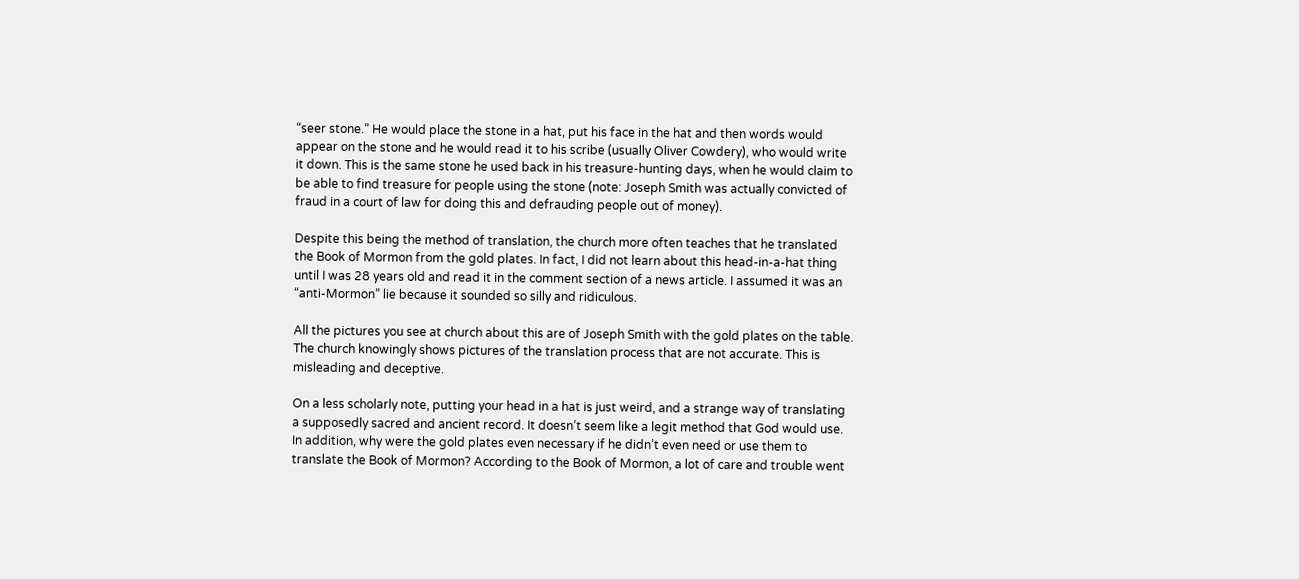“seer stone.” He would place the stone in a hat, put his face in the hat and then words would appear on the stone and he would read it to his scribe (usually Oliver Cowdery), who would write it down. This is the same stone he used back in his treasure-hunting days, when he would claim to be able to find treasure for people using the stone (note: Joseph Smith was actually convicted of fraud in a court of law for doing this and defrauding people out of money).

Despite this being the method of translation, the church more often teaches that he translated the Book of Mormon from the gold plates. In fact, I did not learn about this head-in-a-hat thing until I was 28 years old and read it in the comment section of a news article. I assumed it was an “anti-Mormon” lie because it sounded so silly and ridiculous.

All the pictures you see at church about this are of Joseph Smith with the gold plates on the table. The church knowingly shows pictures of the translation process that are not accurate. This is misleading and deceptive.

On a less scholarly note, putting your head in a hat is just weird, and a strange way of translating a supposedly sacred and ancient record. It doesn’t seem like a legit method that God would use. In addition, why were the gold plates even necessary if he didn’t even need or use them to translate the Book of Mormon? According to the Book of Mormon, a lot of care and trouble went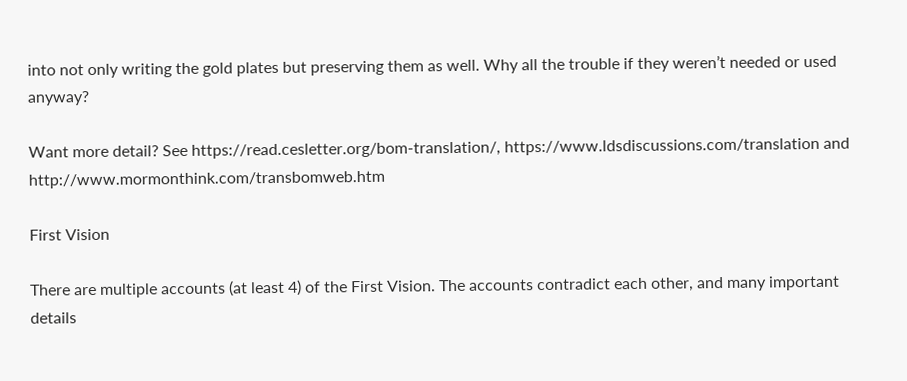into not only writing the gold plates but preserving them as well. Why all the trouble if they weren’t needed or used anyway?

Want more detail? See https://read.cesletter.org/bom-translation/, https://www.ldsdiscussions.com/translation and http://www.mormonthink.com/transbomweb.htm

First Vision

There are multiple accounts (at least 4) of the First Vision. The accounts contradict each other, and many important details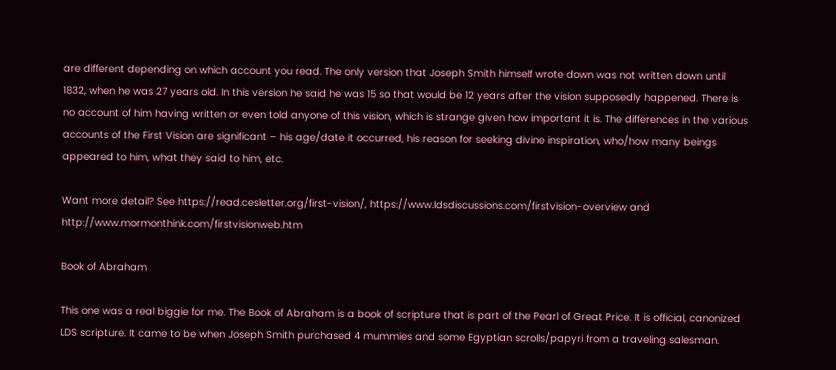are different depending on which account you read. The only version that Joseph Smith himself wrote down was not written down until 1832, when he was 27 years old. In this version he said he was 15 so that would be 12 years after the vision supposedly happened. There is no account of him having written or even told anyone of this vision, which is strange given how important it is. The differences in the various accounts of the First Vision are significant – his age/date it occurred, his reason for seeking divine inspiration, who/how many beings appeared to him, what they said to him, etc.

Want more detail? See https://read.cesletter.org/first-vision/, https://www.ldsdiscussions.com/firstvision-overview and http://www.mormonthink.com/firstvisionweb.htm

Book of Abraham

This one was a real biggie for me. The Book of Abraham is a book of scripture that is part of the Pearl of Great Price. It is official, canonized LDS scripture. It came to be when Joseph Smith purchased 4 mummies and some Egyptian scrolls/papyri from a traveling salesman.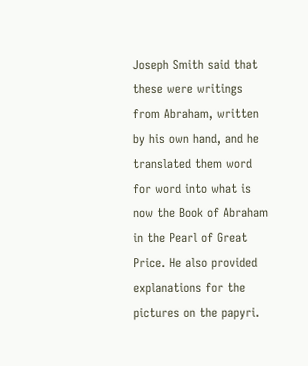Joseph Smith said that these were writings from Abraham, written by his own hand, and he translated them word for word into what is now the Book of Abraham in the Pearl of Great Price. He also provided explanations for the pictures on the papyri.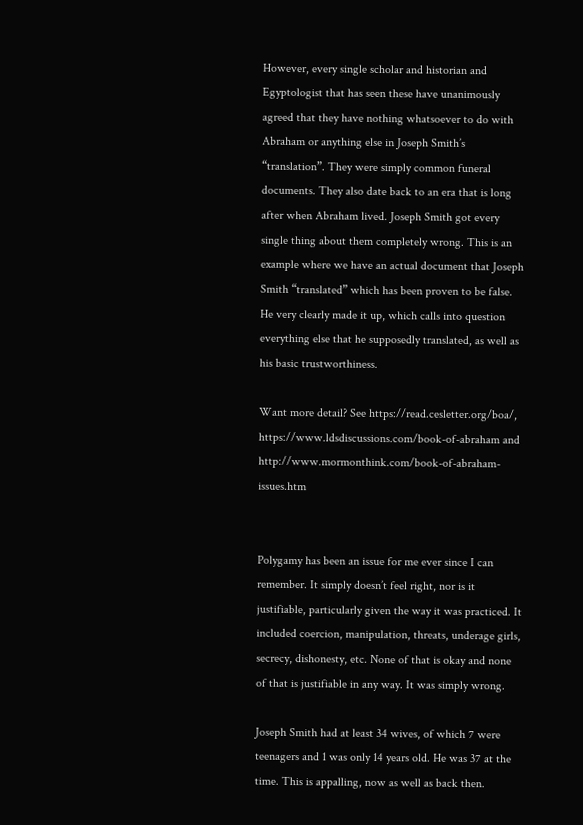However, every single scholar and historian and Egyptologist that has seen these have unanimously agreed that they have nothing whatsoever to do with Abraham or anything else in Joseph Smith’s “translation”. They were simply common funeral documents. They also date back to an era that is long after when Abraham lived. Joseph Smith got every single thing about them completely wrong. This is an example where we have an actual document that Joseph Smith “translated” which has been proven to be false. He very clearly made it up, which calls into question everything else that he supposedly translated, as well as his basic trustworthiness.

Want more detail? See https://read.cesletter.org/boa/, https://www.ldsdiscussions.com/book-of-abraham and http://www.mormonthink.com/book-of-abraham-issues.htm


Polygamy has been an issue for me ever since I can remember. It simply doesn’t feel right, nor is it justifiable, particularly given the way it was practiced. It included coercion, manipulation, threats, underage girls, secrecy, dishonesty, etc. None of that is okay and none of that is justifiable in any way. It was simply wrong.

Joseph Smith had at least 34 wives, of which 7 were teenagers and 1 was only 14 years old. He was 37 at the time. This is appalling, now as well as back then.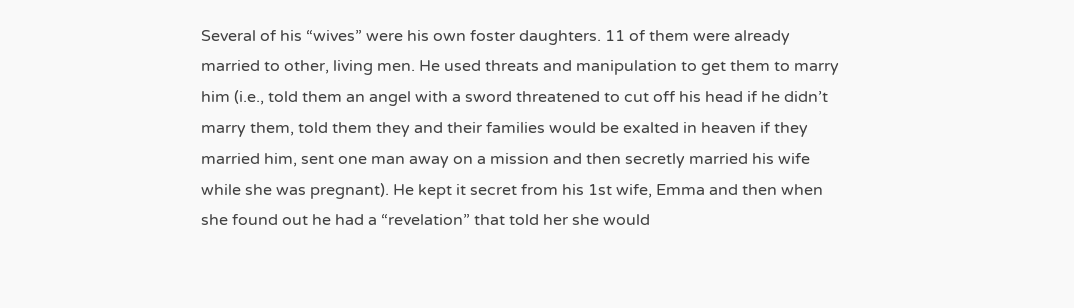Several of his “wives” were his own foster daughters. 11 of them were already married to other, living men. He used threats and manipulation to get them to marry him (i.e., told them an angel with a sword threatened to cut off his head if he didn’t marry them, told them they and their families would be exalted in heaven if they married him, sent one man away on a mission and then secretly married his wife while she was pregnant). He kept it secret from his 1st wife, Emma and then when she found out he had a “revelation” that told her she would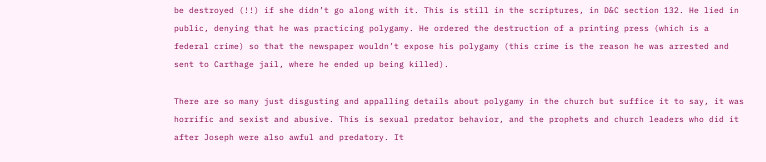be destroyed (!!) if she didn’t go along with it. This is still in the scriptures, in D&C section 132. He lied in public, denying that he was practicing polygamy. He ordered the destruction of a printing press (which is a federal crime) so that the newspaper wouldn’t expose his polygamy (this crime is the reason he was arrested and sent to Carthage jail, where he ended up being killed).

There are so many just disgusting and appalling details about polygamy in the church but suffice it to say, it was horrific and sexist and abusive. This is sexual predator behavior, and the prophets and church leaders who did it after Joseph were also awful and predatory. It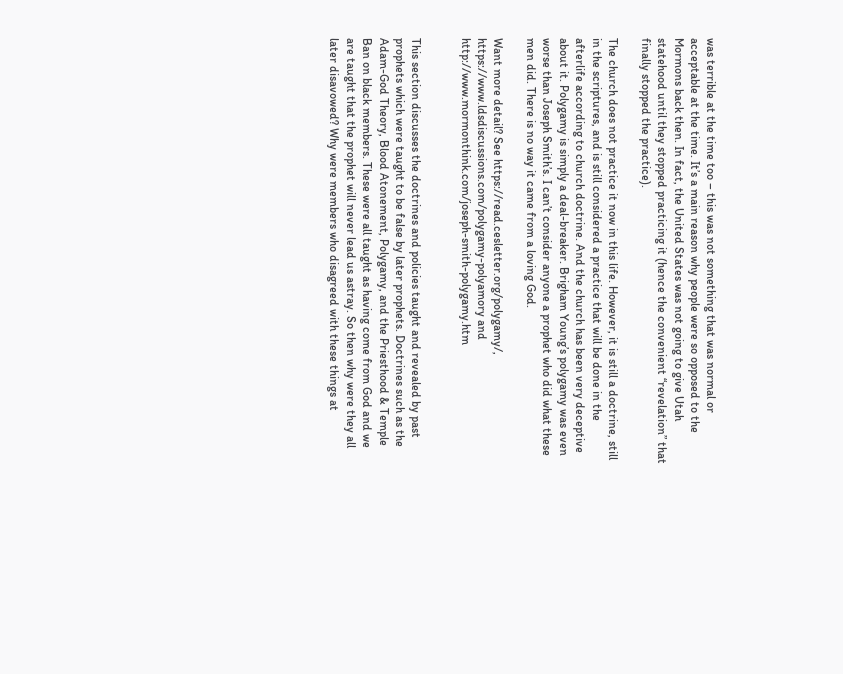was terrible at the time too – this was not something that was normal or acceptable at the time. It’s a main reason why people were so opposed to the Mormons back then. In fact, the United States was not going to give Utah statehood until they stopped practicing it (hence the convenient “revelation” that finally stopped the practice).

The church does not practice it now in this life. However, it is still a doctrine, still in the scriptures, and is still considered a practice that will be done in the afterlife according to church doctrine. And the church has been very deceptive about it. Polygamy is simply a deal-breaker. Brigham Young’s polygamy was even worse than Joseph Smith’s. I can’t consider anyone a prophet who did what these men did. There is no way it came from a loving God.

Want more detail? See https://read.cesletter.org/polygamy/, https://www.ldsdiscussions.com/polygamy-polyamory and http://www.mormonthink.com/joseph-smith-polygamy.htm


This section discusses the doctrines and policies taught and revealed by past prophets which were taught to be false by later prophets. Doctrines such as the Adam-God Theory, Blood Atonement, Polygamy, and the Priesthood & Temple Ban on black members. These were all taught as having come from God and we are taught that the prophet will never lead us astray. So then why were they all later disavowed? Why were members who disagreed with these things at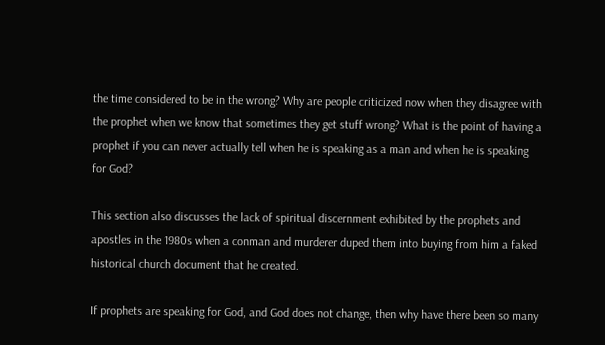the time considered to be in the wrong? Why are people criticized now when they disagree with the prophet when we know that sometimes they get stuff wrong? What is the point of having a prophet if you can never actually tell when he is speaking as a man and when he is speaking for God?

This section also discusses the lack of spiritual discernment exhibited by the prophets and apostles in the 1980s when a conman and murderer duped them into buying from him a faked historical church document that he created.

If prophets are speaking for God, and God does not change, then why have there been so many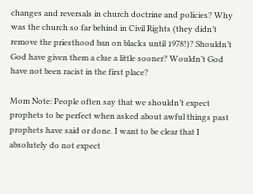changes and reversals in church doctrine and policies? Why was the church so far behind in Civil Rights (they didn’t remove the priesthood ban on blacks until 1978!)? Shouldn’t God have given them a clue a little sooner? Wouldn’t God have not been racist in the first place?

Mom Note: People often say that we shouldn’t expect prophets to be perfect when asked about awful things past prophets have said or done. I want to be clear that I absolutely do not expect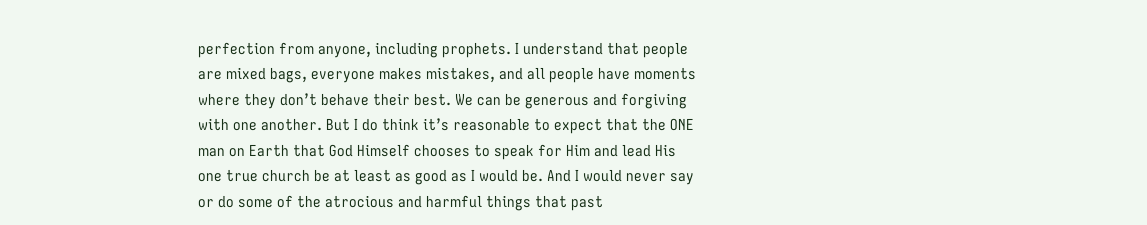perfection from anyone, including prophets. I understand that people are mixed bags, everyone makes mistakes, and all people have moments where they don’t behave their best. We can be generous and forgiving with one another. But I do think it’s reasonable to expect that the ONE man on Earth that God Himself chooses to speak for Him and lead His one true church be at least as good as I would be. And I would never say or do some of the atrocious and harmful things that past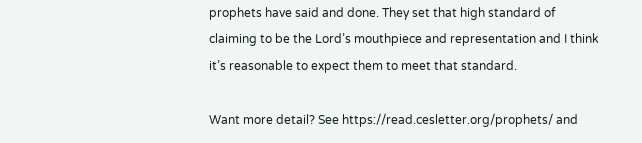prophets have said and done. They set that high standard of claiming to be the Lord’s mouthpiece and representation and I think it’s reasonable to expect them to meet that standard.

Want more detail? See https://read.cesletter.org/prophets/ and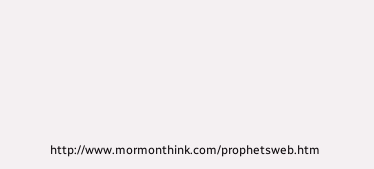http://www.mormonthink.com/prophetsweb.htm